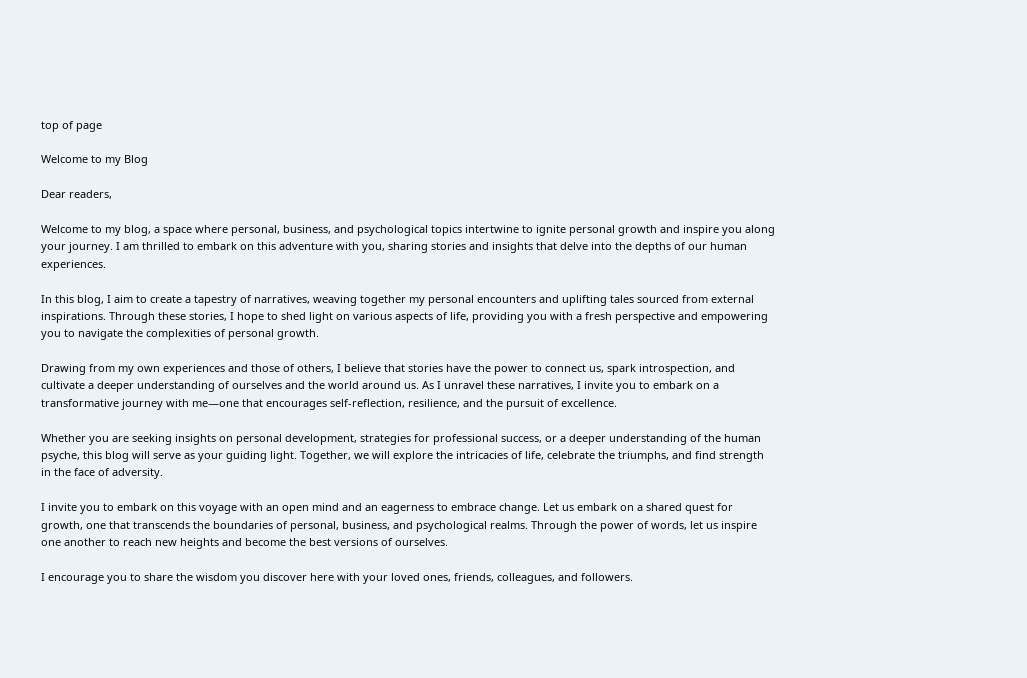top of page

Welcome to my Blog

Dear readers,

Welcome to my blog, a space where personal, business, and psychological topics intertwine to ignite personal growth and inspire you along your journey. I am thrilled to embark on this adventure with you, sharing stories and insights that delve into the depths of our human experiences.

In this blog, I aim to create a tapestry of narratives, weaving together my personal encounters and uplifting tales sourced from external inspirations. Through these stories, I hope to shed light on various aspects of life, providing you with a fresh perspective and empowering you to navigate the complexities of personal growth.

Drawing from my own experiences and those of others, I believe that stories have the power to connect us, spark introspection, and cultivate a deeper understanding of ourselves and the world around us. As I unravel these narratives, I invite you to embark on a transformative journey with me—one that encourages self-reflection, resilience, and the pursuit of excellence.

Whether you are seeking insights on personal development, strategies for professional success, or a deeper understanding of the human psyche, this blog will serve as your guiding light. Together, we will explore the intricacies of life, celebrate the triumphs, and find strength in the face of adversity.

I invite you to embark on this voyage with an open mind and an eagerness to embrace change. Let us embark on a shared quest for growth, one that transcends the boundaries of personal, business, and psychological realms. Through the power of words, let us inspire one another to reach new heights and become the best versions of ourselves.

I encourage you to share the wisdom you discover here with your loved ones, friends, colleagues, and followers.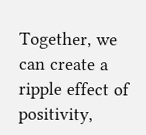Together, we can create a ripple effect of positivity,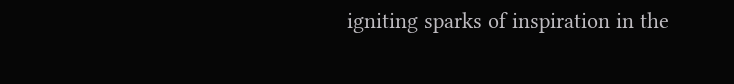igniting sparks of inspiration in the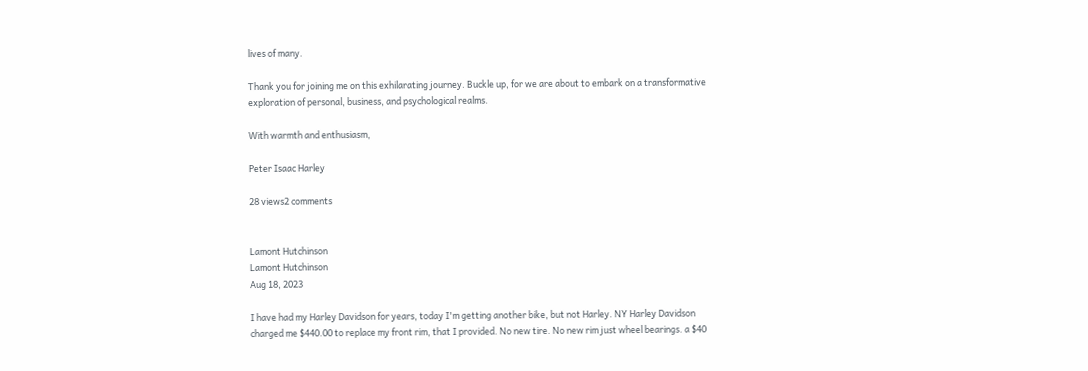lives of many.

Thank you for joining me on this exhilarating journey. Buckle up, for we are about to embark on a transformative exploration of personal, business, and psychological realms.

With warmth and enthusiasm,

Peter Isaac Harley

28 views2 comments


Lamont Hutchinson
Lamont Hutchinson
Aug 18, 2023

I have had my Harley Davidson for years, today I'm getting another bike, but not Harley. NY Harley Davidson charged me $440.00 to replace my front rim, that I provided. No new tire. No new rim just wheel bearings. a $40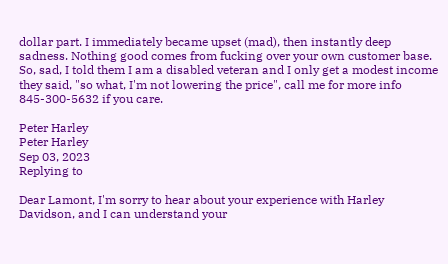dollar part. I immediately became upset (mad), then instantly deep sadness. Nothing good comes from fucking over your own customer base. So, sad, I told them I am a disabled veteran and I only get a modest income they said, "so what, I'm not lowering the price", call me for more info 845-300-5632 if you care.

Peter Harley
Peter Harley
Sep 03, 2023
Replying to

Dear Lamont, I'm sorry to hear about your experience with Harley Davidson, and I can understand your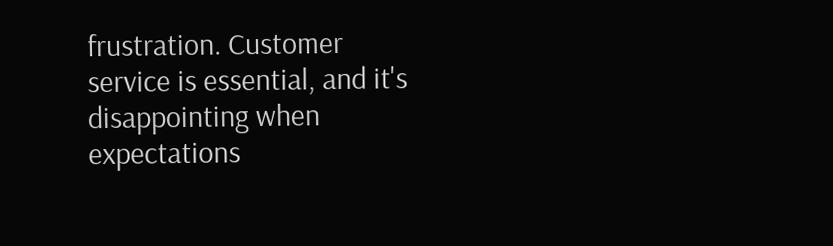frustration. Customer service is essential, and it's disappointing when expectations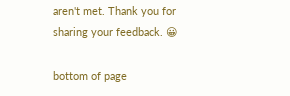aren't met. Thank you for sharing your feedback. 😀

bottom of page